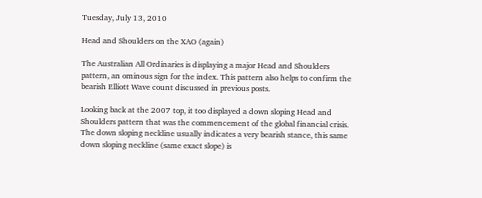Tuesday, July 13, 2010

Head and Shoulders on the XAO (again)

The Australian All Ordinaries is displaying a major Head and Shoulders pattern, an ominous sign for the index. This pattern also helps to confirm the bearish Elliott Wave count discussed in previous posts.

Looking back at the 2007 top, it too displayed a down sloping Head and Shoulders pattern that was the commencement of the global financial crisis. The down sloping neckline usually indicates a very bearish stance, this same down sloping neckline (same exact slope) is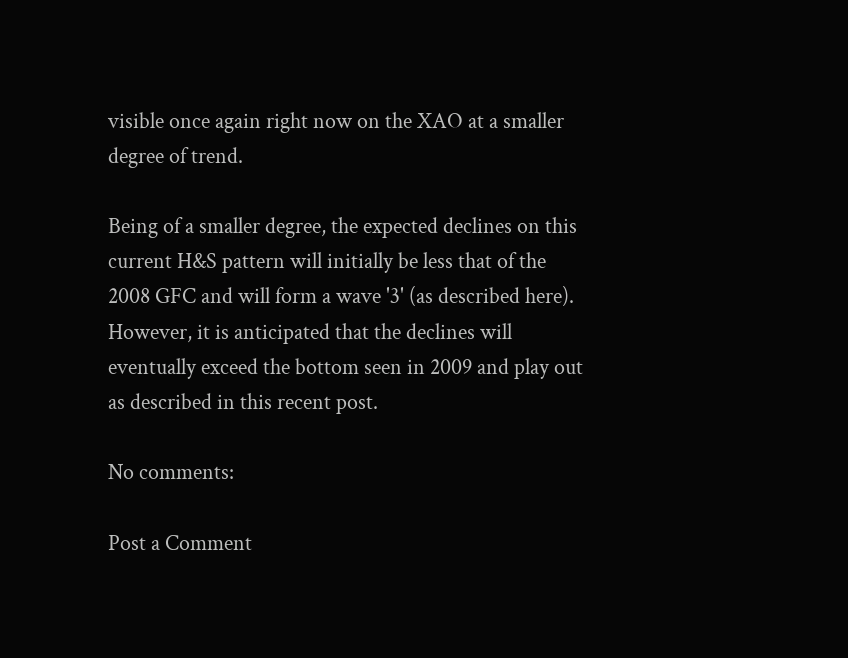visible once again right now on the XAO at a smaller degree of trend.

Being of a smaller degree, the expected declines on this current H&S pattern will initially be less that of the 2008 GFC and will form a wave '3' (as described here). However, it is anticipated that the declines will eventually exceed the bottom seen in 2009 and play out as described in this recent post.

No comments:

Post a Comment